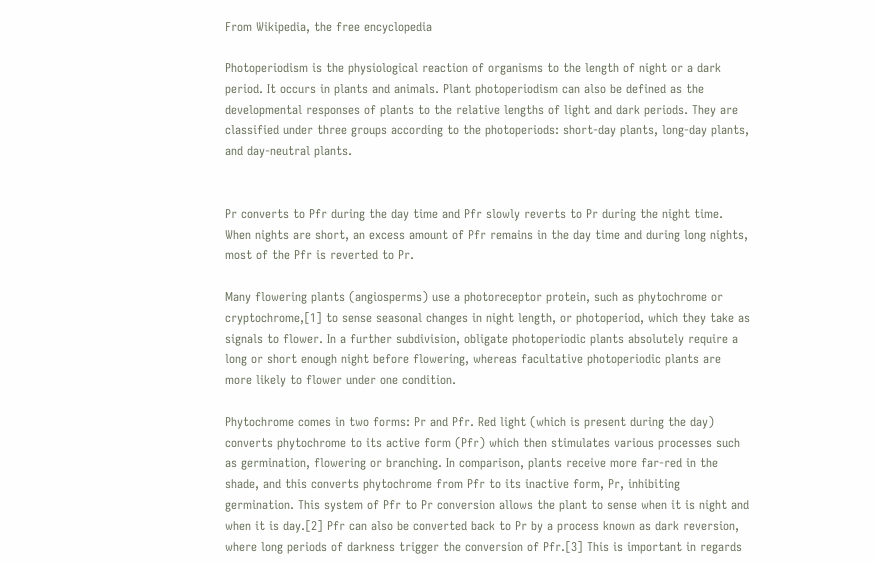From Wikipedia, the free encyclopedia

Photoperiodism is the physiological reaction of organisms to the length of night or a dark period. It occurs in plants and animals. Plant photoperiodism can also be defined as the developmental responses of plants to the relative lengths of light and dark periods. They are classified under three groups according to the photoperiods: short-day plants, long-day plants, and day-neutral plants.


Pr converts to Pfr during the day time and Pfr slowly reverts to Pr during the night time. When nights are short, an excess amount of Pfr remains in the day time and during long nights, most of the Pfr is reverted to Pr.

Many flowering plants (angiosperms) use a photoreceptor protein, such as phytochrome or cryptochrome,[1] to sense seasonal changes in night length, or photoperiod, which they take as signals to flower. In a further subdivision, obligate photoperiodic plants absolutely require a long or short enough night before flowering, whereas facultative photoperiodic plants are more likely to flower under one condition.

Phytochrome comes in two forms: Pr and Pfr. Red light (which is present during the day) converts phytochrome to its active form (Pfr) which then stimulates various processes such as germination, flowering or branching. In comparison, plants receive more far-red in the shade, and this converts phytochrome from Pfr to its inactive form, Pr, inhibiting germination. This system of Pfr to Pr conversion allows the plant to sense when it is night and when it is day.[2] Pfr can also be converted back to Pr by a process known as dark reversion, where long periods of darkness trigger the conversion of Pfr.[3] This is important in regards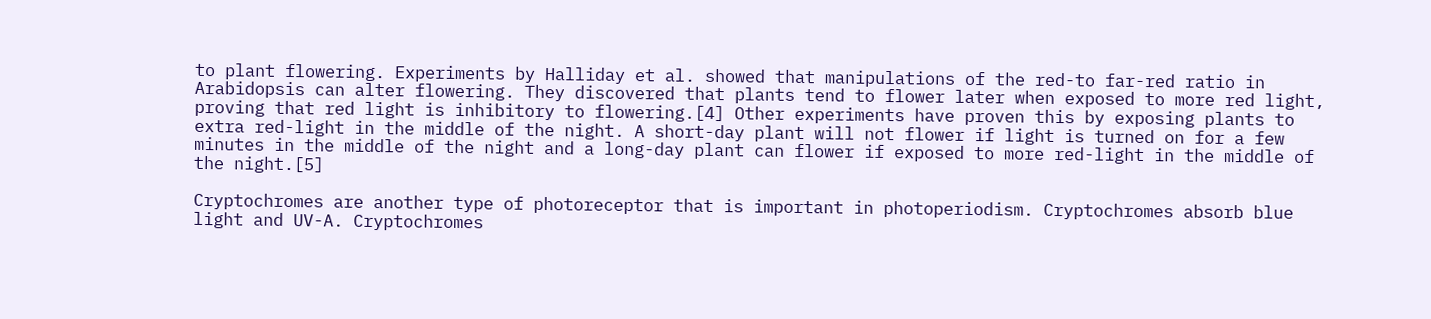to plant flowering. Experiments by Halliday et al. showed that manipulations of the red-to far-red ratio in Arabidopsis can alter flowering. They discovered that plants tend to flower later when exposed to more red light, proving that red light is inhibitory to flowering.[4] Other experiments have proven this by exposing plants to extra red-light in the middle of the night. A short-day plant will not flower if light is turned on for a few minutes in the middle of the night and a long-day plant can flower if exposed to more red-light in the middle of the night.[5]

Cryptochromes are another type of photoreceptor that is important in photoperiodism. Cryptochromes absorb blue light and UV-A. Cryptochromes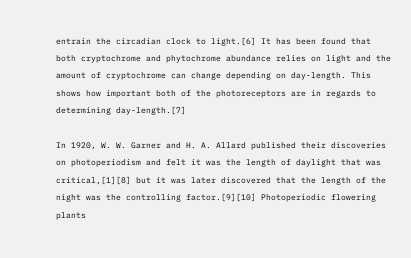entrain the circadian clock to light.[6] It has been found that both cryptochrome and phytochrome abundance relies on light and the amount of cryptochrome can change depending on day-length. This shows how important both of the photoreceptors are in regards to determining day-length.[7]

In 1920, W. W. Garner and H. A. Allard published their discoveries on photoperiodism and felt it was the length of daylight that was critical,[1][8] but it was later discovered that the length of the night was the controlling factor.[9][10] Photoperiodic flowering plants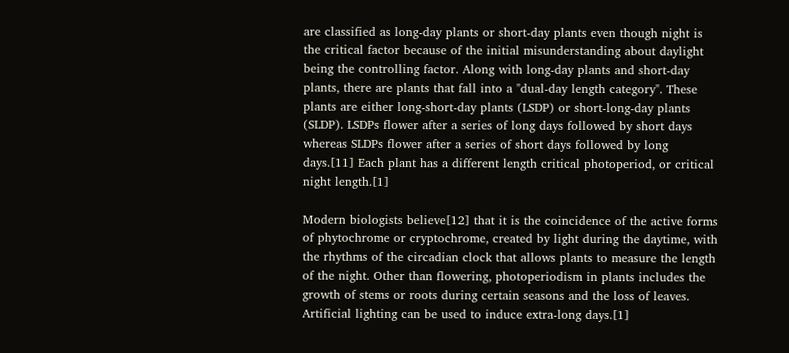are classified as long-day plants or short-day plants even though night is the critical factor because of the initial misunderstanding about daylight being the controlling factor. Along with long-day plants and short-day plants, there are plants that fall into a "dual-day length category". These plants are either long-short-day plants (LSDP) or short-long-day plants (SLDP). LSDPs flower after a series of long days followed by short days whereas SLDPs flower after a series of short days followed by long days.[11] Each plant has a different length critical photoperiod, or critical night length.[1]

Modern biologists believe[12] that it is the coincidence of the active forms of phytochrome or cryptochrome, created by light during the daytime, with the rhythms of the circadian clock that allows plants to measure the length of the night. Other than flowering, photoperiodism in plants includes the growth of stems or roots during certain seasons and the loss of leaves. Artificial lighting can be used to induce extra-long days.[1]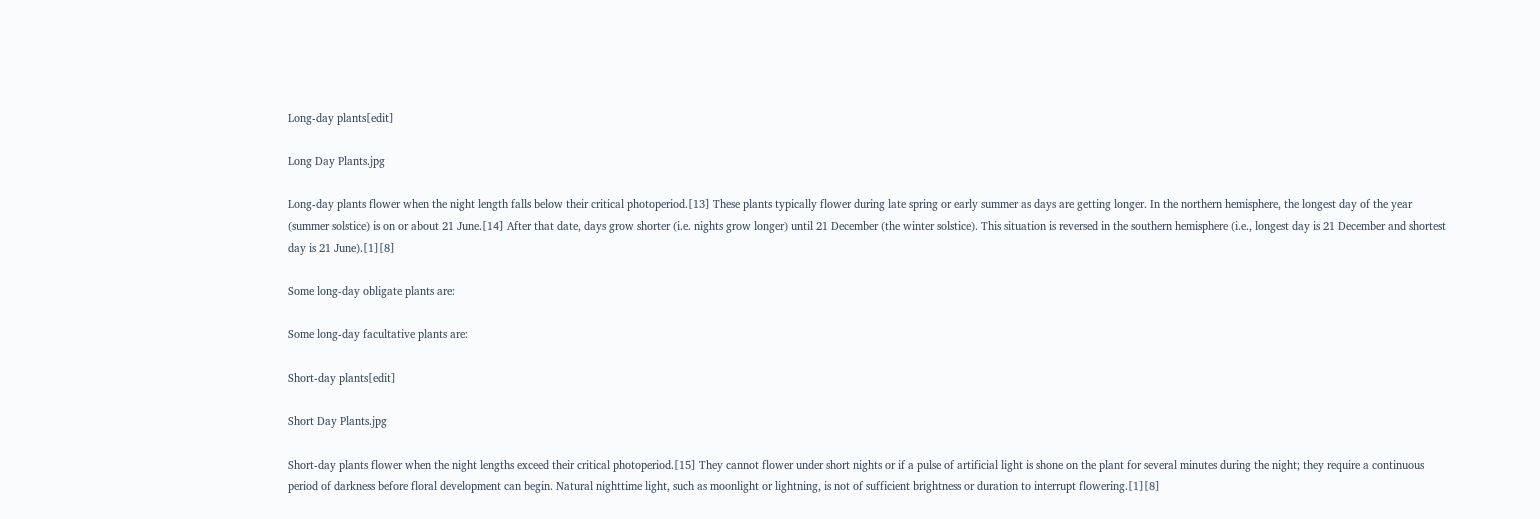Long-day plants[edit]

Long Day Plants.jpg

Long-day plants flower when the night length falls below their critical photoperiod.[13] These plants typically flower during late spring or early summer as days are getting longer. In the northern hemisphere, the longest day of the year (summer solstice) is on or about 21 June.[14] After that date, days grow shorter (i.e. nights grow longer) until 21 December (the winter solstice). This situation is reversed in the southern hemisphere (i.e., longest day is 21 December and shortest day is 21 June).[1][8]

Some long-day obligate plants are:

Some long-day facultative plants are:

Short-day plants[edit]

Short Day Plants.jpg

Short-day plants flower when the night lengths exceed their critical photoperiod.[15] They cannot flower under short nights or if a pulse of artificial light is shone on the plant for several minutes during the night; they require a continuous period of darkness before floral development can begin. Natural nighttime light, such as moonlight or lightning, is not of sufficient brightness or duration to interrupt flowering.[1][8]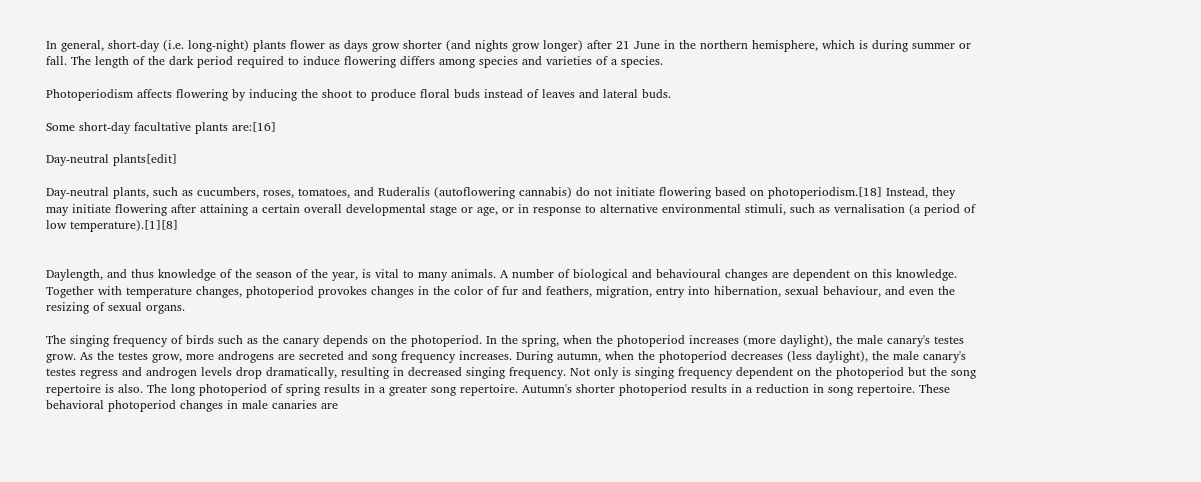In general, short-day (i.e. long-night) plants flower as days grow shorter (and nights grow longer) after 21 June in the northern hemisphere, which is during summer or fall. The length of the dark period required to induce flowering differs among species and varieties of a species.

Photoperiodism affects flowering by inducing the shoot to produce floral buds instead of leaves and lateral buds.

Some short-day facultative plants are:[16]

Day-neutral plants[edit]

Day-neutral plants, such as cucumbers, roses, tomatoes, and Ruderalis (autoflowering cannabis) do not initiate flowering based on photoperiodism.[18] Instead, they may initiate flowering after attaining a certain overall developmental stage or age, or in response to alternative environmental stimuli, such as vernalisation (a period of low temperature).[1][8]


Daylength, and thus knowledge of the season of the year, is vital to many animals. A number of biological and behavioural changes are dependent on this knowledge. Together with temperature changes, photoperiod provokes changes in the color of fur and feathers, migration, entry into hibernation, sexual behaviour, and even the resizing of sexual organs.

The singing frequency of birds such as the canary depends on the photoperiod. In the spring, when the photoperiod increases (more daylight), the male canary's testes grow. As the testes grow, more androgens are secreted and song frequency increases. During autumn, when the photoperiod decreases (less daylight), the male canary's testes regress and androgen levels drop dramatically, resulting in decreased singing frequency. Not only is singing frequency dependent on the photoperiod but the song repertoire is also. The long photoperiod of spring results in a greater song repertoire. Autumn's shorter photoperiod results in a reduction in song repertoire. These behavioral photoperiod changes in male canaries are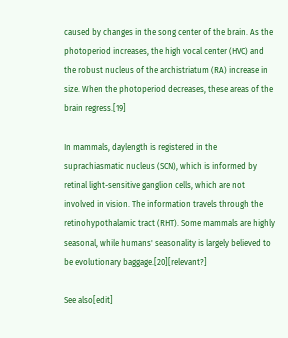caused by changes in the song center of the brain. As the photoperiod increases, the high vocal center (HVC) and the robust nucleus of the archistriatum (RA) increase in size. When the photoperiod decreases, these areas of the brain regress.[19]

In mammals, daylength is registered in the suprachiasmatic nucleus (SCN), which is informed by retinal light-sensitive ganglion cells, which are not involved in vision. The information travels through the retinohypothalamic tract (RHT). Some mammals are highly seasonal, while humans' seasonality is largely believed to be evolutionary baggage.[20][relevant?]

See also[edit]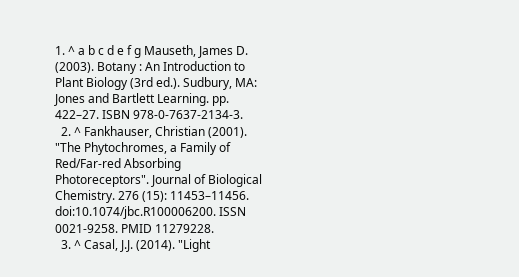1. ^ a b c d e f g Mauseth, James D. (2003). Botany : An Introduction to Plant Biology (3rd ed.). Sudbury, MA: Jones and Bartlett Learning. pp. 422–27. ISBN 978-0-7637-2134-3.
  2. ^ Fankhauser, Christian (2001). "The Phytochromes, a Family of Red/Far-red Absorbing Photoreceptors". Journal of Biological Chemistry. 276 (15): 11453–11456. doi:10.1074/jbc.R100006200. ISSN 0021-9258. PMID 11279228.
  3. ^ Casal, J.J. (2014). "Light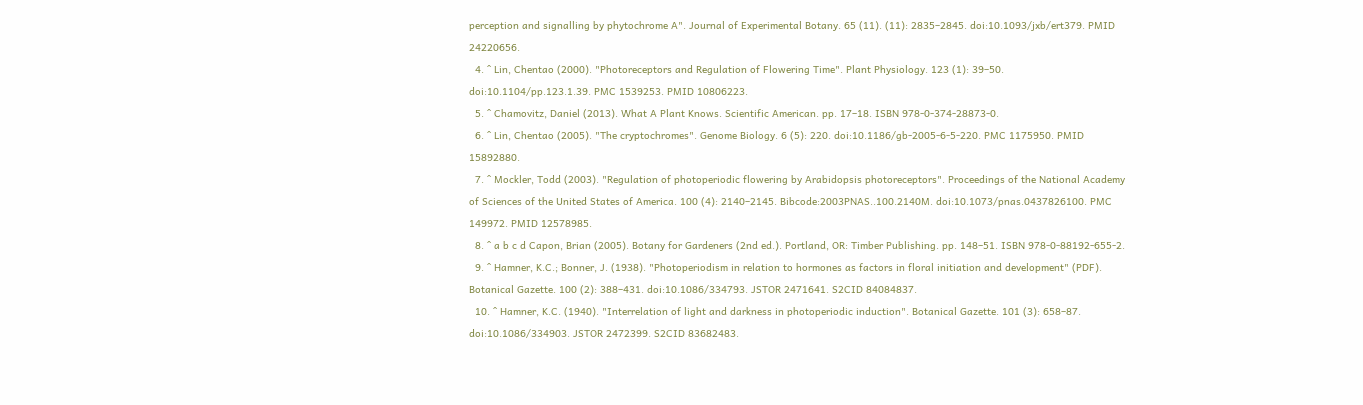perception and signalling by phytochrome A". Journal of Experimental Botany. 65 (11). (11): 2835–2845. doi:10.1093/jxb/ert379. PMID 24220656.
  4. ^ Lin, Chentao (2000). "Photoreceptors and Regulation of Flowering Time". Plant Physiology. 123 (1): 39–50. doi:10.1104/pp.123.1.39. PMC 1539253. PMID 10806223.
  5. ^ Chamovitz, Daniel (2013). What A Plant Knows. Scientific American. pp. 17–18. ISBN 978-0-374-28873-0.
  6. ^ Lin, Chentao (2005). "The cryptochromes". Genome Biology. 6 (5): 220. doi:10.1186/gb-2005-6-5-220. PMC 1175950. PMID 15892880.
  7. ^ Mockler, Todd (2003). "Regulation of photoperiodic flowering by Arabidopsis photoreceptors". Proceedings of the National Academy of Sciences of the United States of America. 100 (4): 2140–2145. Bibcode:2003PNAS..100.2140M. doi:10.1073/pnas.0437826100. PMC 149972. PMID 12578985.
  8. ^ a b c d Capon, Brian (2005). Botany for Gardeners (2nd ed.). Portland, OR: Timber Publishing. pp. 148–51. ISBN 978-0-88192-655-2.
  9. ^ Hamner, K.C.; Bonner, J. (1938). "Photoperiodism in relation to hormones as factors in floral initiation and development" (PDF). Botanical Gazette. 100 (2): 388–431. doi:10.1086/334793. JSTOR 2471641. S2CID 84084837.
  10. ^ Hamner, K.C. (1940). "Interrelation of light and darkness in photoperiodic induction". Botanical Gazette. 101 (3): 658–87. doi:10.1086/334903. JSTOR 2472399. S2CID 83682483.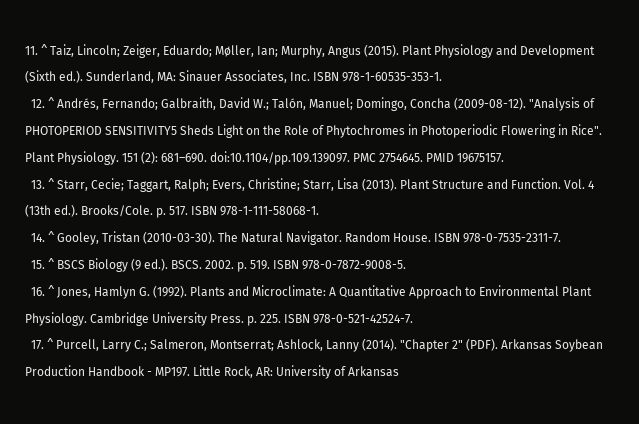11. ^ Taiz, Lincoln; Zeiger, Eduardo; Møller, Ian; Murphy, Angus (2015). Plant Physiology and Development (Sixth ed.). Sunderland, MA: Sinauer Associates, Inc. ISBN 978-1-60535-353-1.
  12. ^ Andrés, Fernando; Galbraith, David W.; Talón, Manuel; Domingo, Concha (2009-08-12). "Analysis of PHOTOPERIOD SENSITIVITY5 Sheds Light on the Role of Phytochromes in Photoperiodic Flowering in Rice". Plant Physiology. 151 (2): 681–690. doi:10.1104/pp.109.139097. PMC 2754645. PMID 19675157.
  13. ^ Starr, Cecie; Taggart, Ralph; Evers, Christine; Starr, Lisa (2013). Plant Structure and Function. Vol. 4 (13th ed.). Brooks/Cole. p. 517. ISBN 978-1-111-58068-1.
  14. ^ Gooley, Tristan (2010-03-30). The Natural Navigator. Random House. ISBN 978-0-7535-2311-7.
  15. ^ BSCS Biology (9 ed.). BSCS. 2002. p. 519. ISBN 978-0-7872-9008-5.
  16. ^ Jones, Hamlyn G. (1992). Plants and Microclimate: A Quantitative Approach to Environmental Plant Physiology. Cambridge University Press. p. 225. ISBN 978-0-521-42524-7.
  17. ^ Purcell, Larry C.; Salmeron, Montserrat; Ashlock, Lanny (2014). "Chapter 2" (PDF). Arkansas Soybean Production Handbook - MP197. Little Rock, AR: University of Arkansas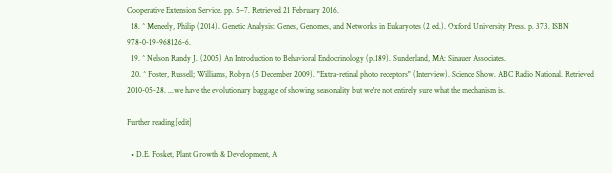Cooperative Extension Service. pp. 5–7. Retrieved 21 February 2016.
  18. ^ Meneely, Philip (2014). Genetic Analysis: Genes, Genomes, and Networks in Eukaryotes (2 ed.). Oxford University Press. p. 373. ISBN 978-0-19-968126-6.
  19. ^ Nelson Randy J. (2005) An Introduction to Behavioral Endocrinology (p.189). Sunderland, MA: Sinauer Associates.
  20. ^ Foster, Russell; Williams, Robyn (5 December 2009). "Extra-retinal photo receptors" (Interview). Science Show. ABC Radio National. Retrieved 2010-05-28. ...we have the evolutionary baggage of showing seasonality but we're not entirely sure what the mechanism is.

Further reading[edit]

  • D.E. Fosket, Plant Growth & Development, A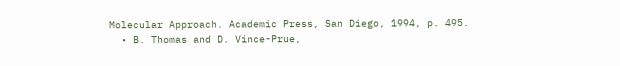Molecular Approach. Academic Press, San Diego, 1994, p. 495.
  • B. Thomas and D. Vince-Prue,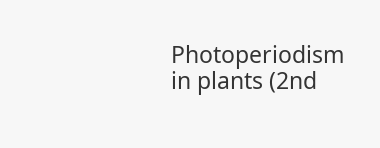Photoperiodism in plants (2nd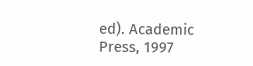ed). Academic Press, 1997